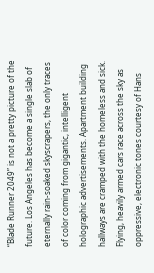“Blade Runner 2049” is not a pretty picture of the future. Los Angeles has become a single slab of eternally rain-soaked skyscrapers, the only traces of color coming from gigantic, intelligent holographic advertisements. Apartment building hallways are cramped with the homeless and sick. Flying, heavily armed cars race across the sky as oppressive, electronic tones courtesy of Hans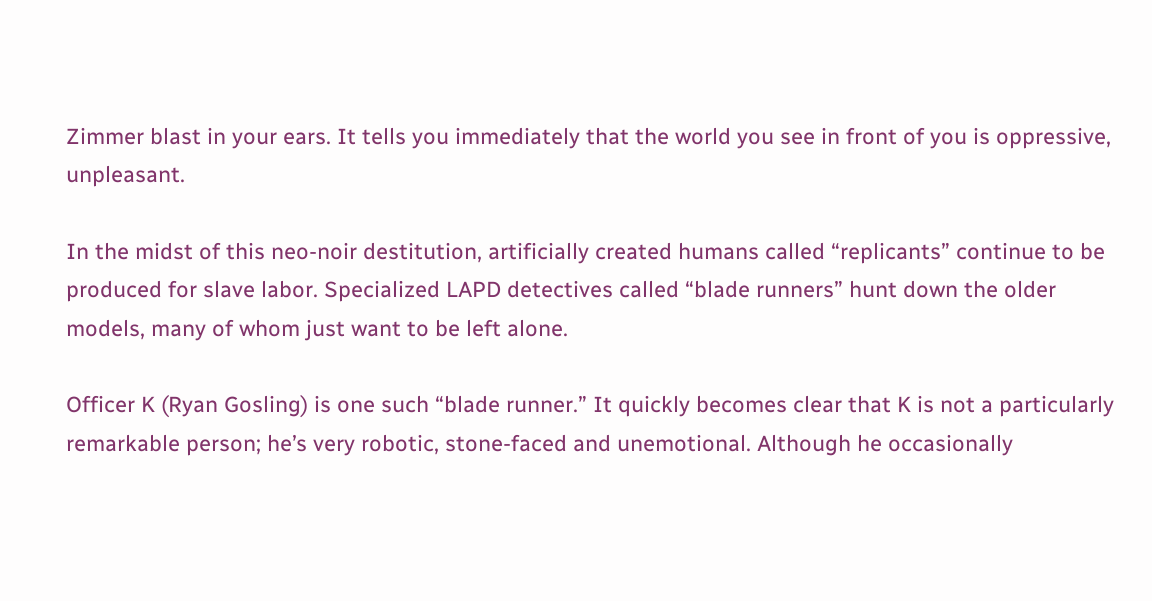Zimmer blast in your ears. It tells you immediately that the world you see in front of you is oppressive, unpleasant.

In the midst of this neo-noir destitution, artificially created humans called “replicants” continue to be produced for slave labor. Specialized LAPD detectives called “blade runners” hunt down the older models, many of whom just want to be left alone.

Officer K (Ryan Gosling) is one such “blade runner.” It quickly becomes clear that K is not a particularly remarkable person; he’s very robotic, stone-faced and unemotional. Although he occasionally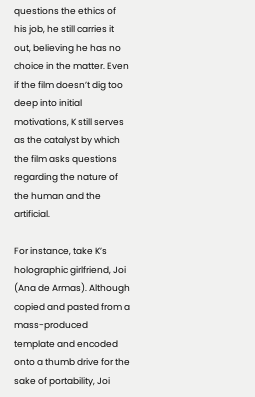questions the ethics of his job, he still carries it out, believing he has no choice in the matter. Even if the film doesn’t dig too deep into initial motivations, K still serves as the catalyst by which the film asks questions regarding the nature of the human and the artificial.

For instance, take K’s holographic girlfriend, Joi (Ana de Armas). Although copied and pasted from a mass-produced template and encoded onto a thumb drive for the sake of portability, Joi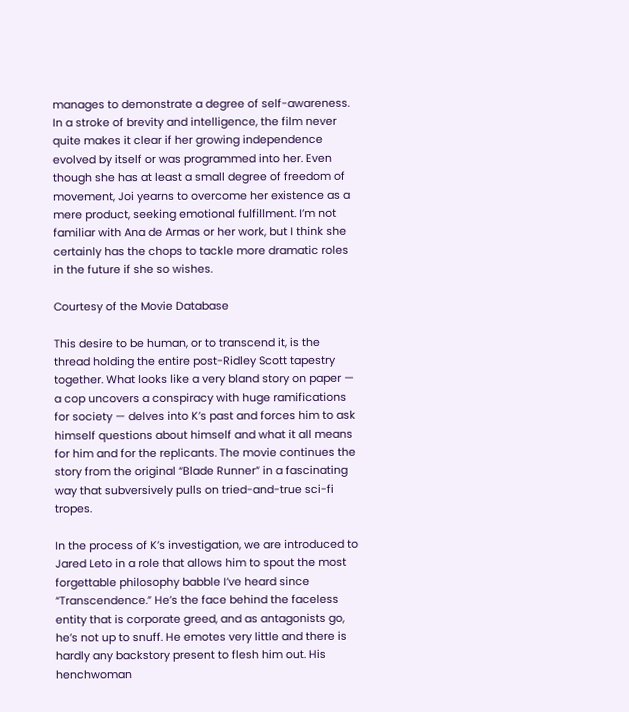manages to demonstrate a degree of self-awareness. In a stroke of brevity and intelligence, the film never quite makes it clear if her growing independence evolved by itself or was programmed into her. Even though she has at least a small degree of freedom of movement, Joi yearns to overcome her existence as a mere product, seeking emotional fulfillment. I’m not familiar with Ana de Armas or her work, but I think she certainly has the chops to tackle more dramatic roles in the future if she so wishes.

Courtesy of the Movie Database

This desire to be human, or to transcend it, is the thread holding the entire post-Ridley Scott tapestry together. What looks like a very bland story on paper — a cop uncovers a conspiracy with huge ramifications for society — delves into K’s past and forces him to ask himself questions about himself and what it all means for him and for the replicants. The movie continues the story from the original “Blade Runner” in a fascinating way that subversively pulls on tried-and-true sci-fi tropes.

In the process of K’s investigation, we are introduced to Jared Leto in a role that allows him to spout the most forgettable philosophy babble I’ve heard since “Transcendence.” He’s the face behind the faceless entity that is corporate greed, and as antagonists go, he’s not up to snuff. He emotes very little and there is hardly any backstory present to flesh him out. His henchwoman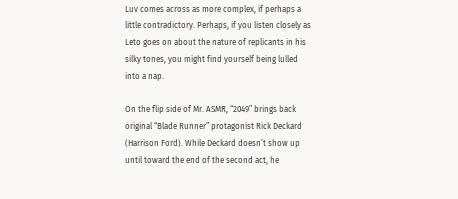Luv comes across as more complex, if perhaps a little contradictory. Perhaps, if you listen closely as Leto goes on about the nature of replicants in his silky tones, you might find yourself being lulled into a nap.

On the flip side of Mr. ASMR, “2049” brings back original “Blade Runner” protagonist Rick Deckard (Harrison Ford). While Deckard doesn’t show up until toward the end of the second act, he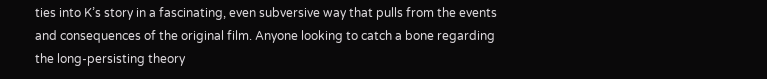ties into K’s story in a fascinating, even subversive way that pulls from the events and consequences of the original film. Anyone looking to catch a bone regarding the long-persisting theory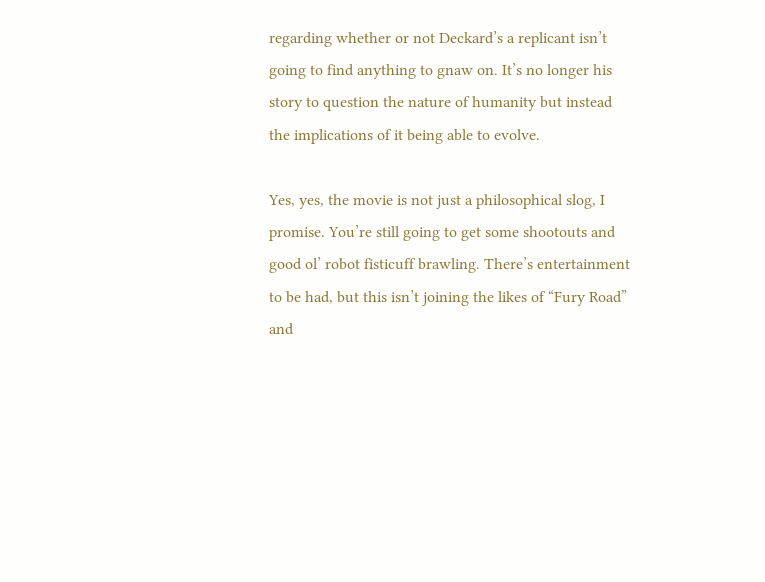regarding whether or not Deckard’s a replicant isn’t going to find anything to gnaw on. It’s no longer his story to question the nature of humanity but instead the implications of it being able to evolve.

Yes, yes, the movie is not just a philosophical slog, I promise. You’re still going to get some shootouts and good ol’ robot fisticuff brawling. There’s entertainment to be had, but this isn’t joining the likes of “Fury Road” and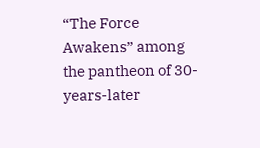“The Force Awakens” among the pantheon of 30-years-later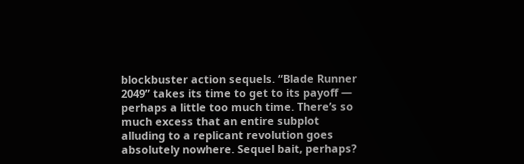blockbuster action sequels. “Blade Runner 2049” takes its time to get to its payoff — perhaps a little too much time. There’s so much excess that an entire subplot alluding to a replicant revolution goes absolutely nowhere. Sequel bait, perhaps?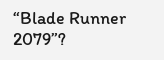“Blade Runner 2079”?